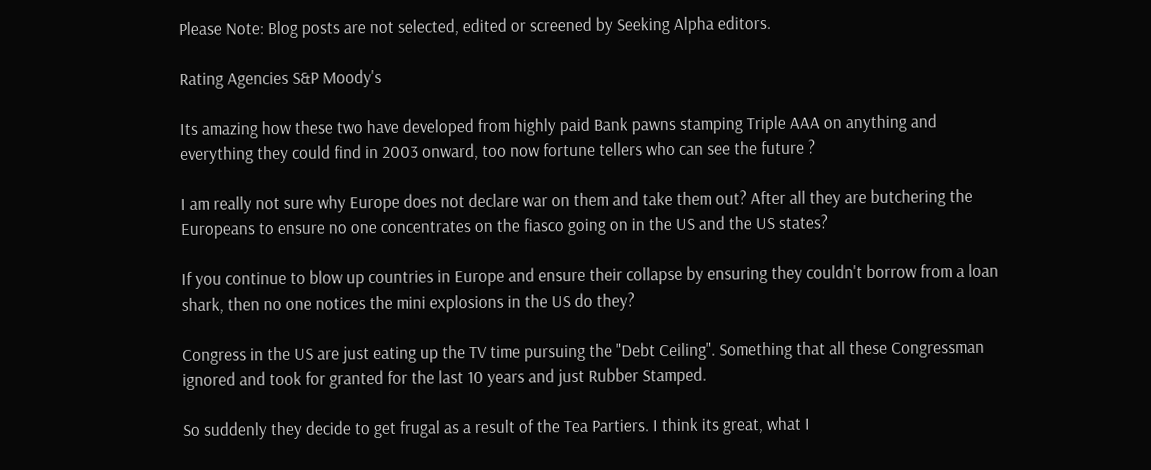Please Note: Blog posts are not selected, edited or screened by Seeking Alpha editors.

Rating Agencies S&P Moody's

Its amazing how these two have developed from highly paid Bank pawns stamping Triple AAA on anything and everything they could find in 2003 onward, too now fortune tellers who can see the future ?

I am really not sure why Europe does not declare war on them and take them out? After all they are butchering the Europeans to ensure no one concentrates on the fiasco going on in the US and the US states?

If you continue to blow up countries in Europe and ensure their collapse by ensuring they couldn't borrow from a loan shark, then no one notices the mini explosions in the US do they?

Congress in the US are just eating up the TV time pursuing the "Debt Ceiling". Something that all these Congressman ignored and took for granted for the last 10 years and just Rubber Stamped.

So suddenly they decide to get frugal as a result of the Tea Partiers. I think its great, what I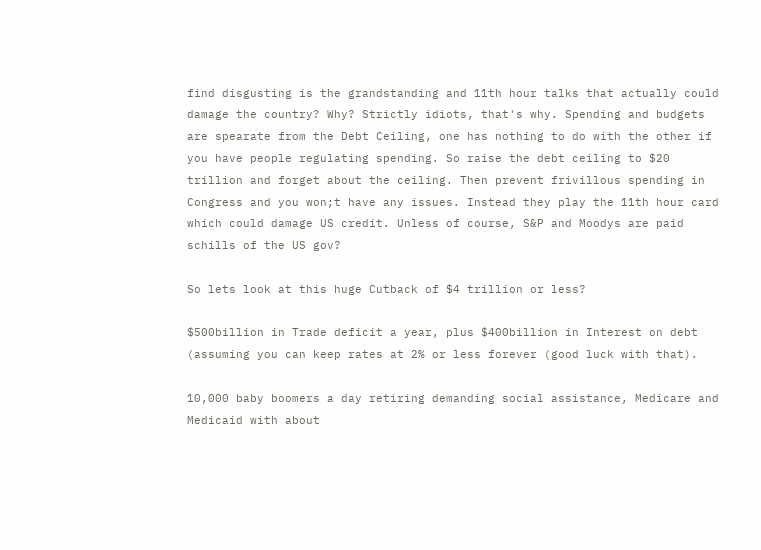find disgusting is the grandstanding and 11th hour talks that actually could damage the country? Why? Strictly idiots, that's why. Spending and budgets are spearate from the Debt Ceiling, one has nothing to do with the other if you have people regulating spending. So raise the debt ceiling to $20 trillion and forget about the ceiling. Then prevent frivillous spending in Congress and you won;t have any issues. Instead they play the 11th hour card which could damage US credit. Unless of course, S&P and Moodys are paid schills of the US gov?

So lets look at this huge Cutback of $4 trillion or less?

$500billion in Trade deficit a year, plus $400billion in Interest on debt (assuming you can keep rates at 2% or less forever (good luck with that).

10,000 baby boomers a day retiring demanding social assistance, Medicare and Medicaid with about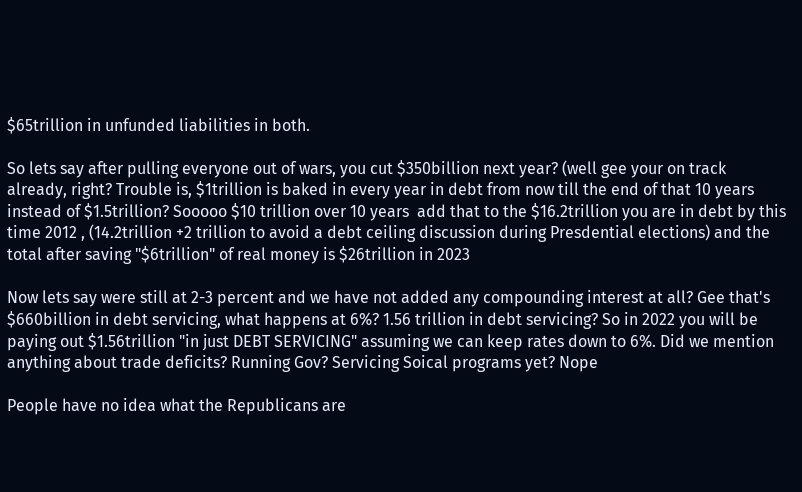$65trillion in unfunded liabilities in both.

So lets say after pulling everyone out of wars, you cut $350billion next year? (well gee your on track already, right? Trouble is, $1trillion is baked in every year in debt from now till the end of that 10 years instead of $1.5trillion? Sooooo $10 trillion over 10 years  add that to the $16.2trillion you are in debt by this time 2012 , (14.2trillion +2 trillion to avoid a debt ceiling discussion during Presdential elections) and the total after saving "$6trillion" of real money is $26trillion in 2023

Now lets say were still at 2-3 percent and we have not added any compounding interest at all? Gee that's $660billion in debt servicing, what happens at 6%? 1.56 trillion in debt servicing? So in 2022 you will be paying out $1.56trillion "in just DEBT SERVICING" assuming we can keep rates down to 6%. Did we mention anything about trade deficits? Running Gov? Servicing Soical programs yet? Nope

People have no idea what the Republicans are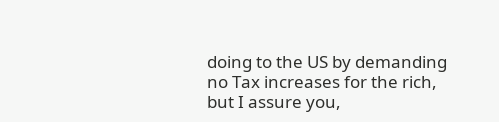doing to the US by demanding no Tax increases for the rich, but I assure you,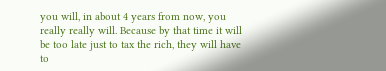you will, in about 4 years from now, you really really will. Because by that time it will be too late just to tax the rich, they will have to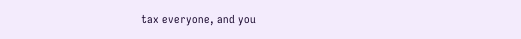tax everyone, and you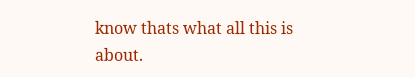know thats what all this is about.